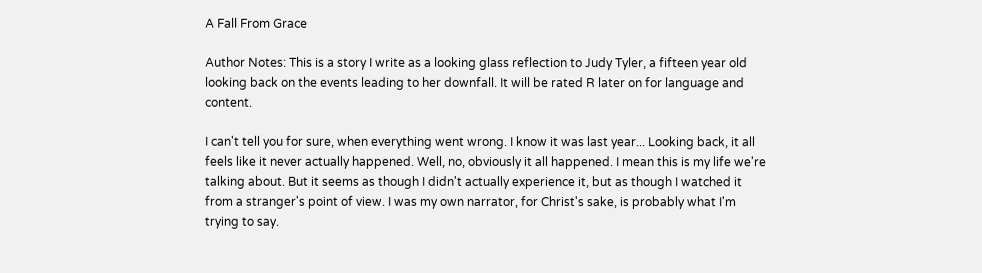A Fall From Grace

Author Notes: This is a story I write as a looking glass reflection to Judy Tyler, a fifteen year old looking back on the events leading to her downfall. It will be rated R later on for language and content.

I can't tell you for sure, when everything went wrong. I know it was last year... Looking back, it all feels like it never actually happened. Well, no, obviously it all happened. I mean this is my life we're talking about. But it seems as though I didn't actually experience it, but as though I watched it from a stranger's point of view. I was my own narrator, for Christ's sake, is probably what I'm trying to say.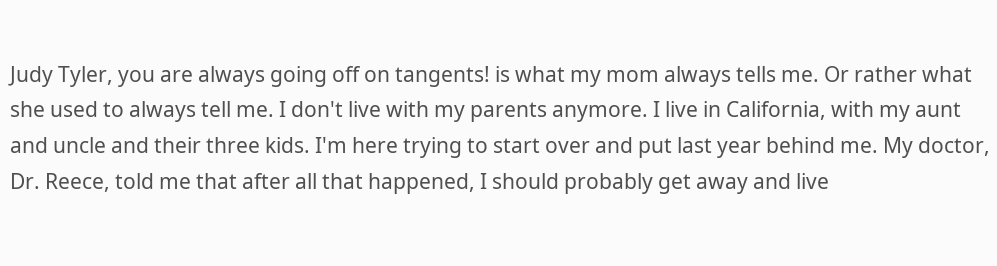Judy Tyler, you are always going off on tangents! is what my mom always tells me. Or rather what she used to always tell me. I don't live with my parents anymore. I live in California, with my aunt and uncle and their three kids. I'm here trying to start over and put last year behind me. My doctor, Dr. Reece, told me that after all that happened, I should probably get away and live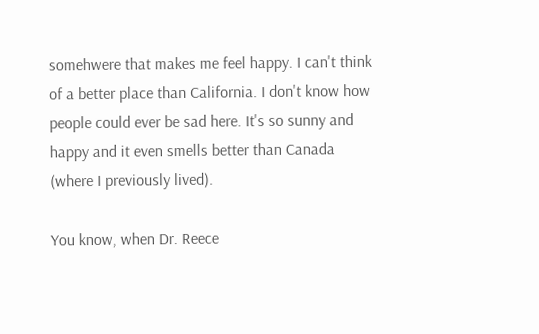somehwere that makes me feel happy. I can't think of a better place than California. I don't know how people could ever be sad here. It's so sunny and happy and it even smells better than Canada (where I previously lived).

You know, when Dr. Reece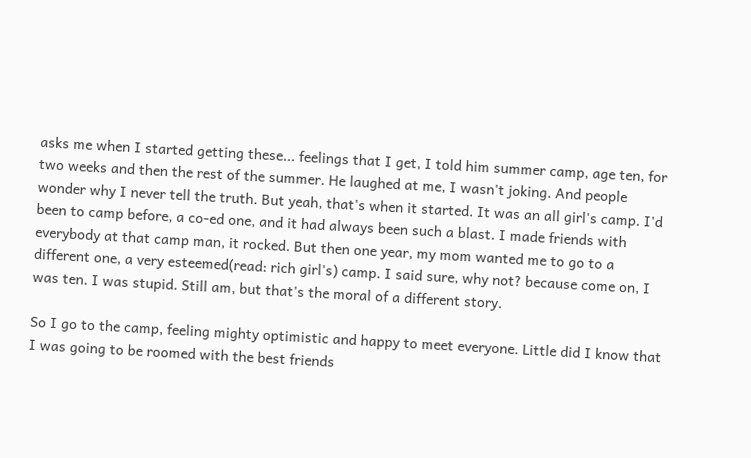asks me when I started getting these... feelings that I get, I told him summer camp, age ten, for two weeks and then the rest of the summer. He laughed at me, I wasn't joking. And people wonder why I never tell the truth. But yeah, that's when it started. It was an all girl's camp. I'd been to camp before, a co-ed one, and it had always been such a blast. I made friends with everybody at that camp man, it rocked. But then one year, my mom wanted me to go to a different one, a very esteemed(read: rich girl's) camp. I said sure, why not? because come on, I was ten. I was stupid. Still am, but that's the moral of a different story.

So I go to the camp, feeling mighty optimistic and happy to meet everyone. Little did I know that I was going to be roomed with the best friends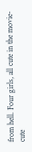from hell. Four girls, all cute in the movie-cute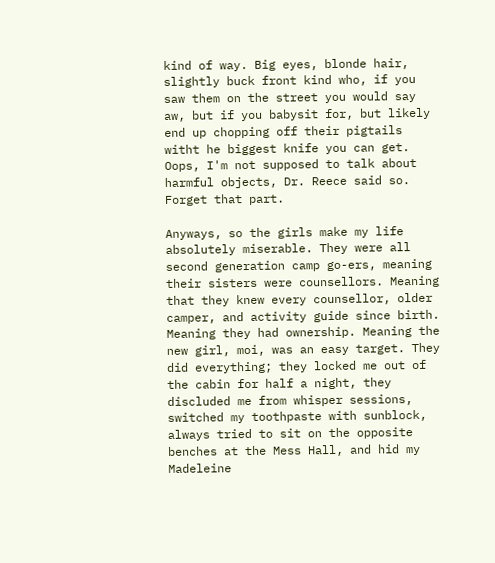kind of way. Big eyes, blonde hair, slightly buck front kind who, if you saw them on the street you would say aw, but if you babysit for, but likely end up chopping off their pigtails witht he biggest knife you can get. Oops, I'm not supposed to talk about harmful objects, Dr. Reece said so. Forget that part.

Anyways, so the girls make my life absolutely miserable. They were all second generation camp go-ers, meaning their sisters were counsellors. Meaning that they knew every counsellor, older camper, and activity guide since birth. Meaning they had ownership. Meaning the new girl, moi, was an easy target. They did everything; they locked me out of the cabin for half a night, they discluded me from whisper sessions, switched my toothpaste with sunblock, always tried to sit on the opposite benches at the Mess Hall, and hid my Madeleine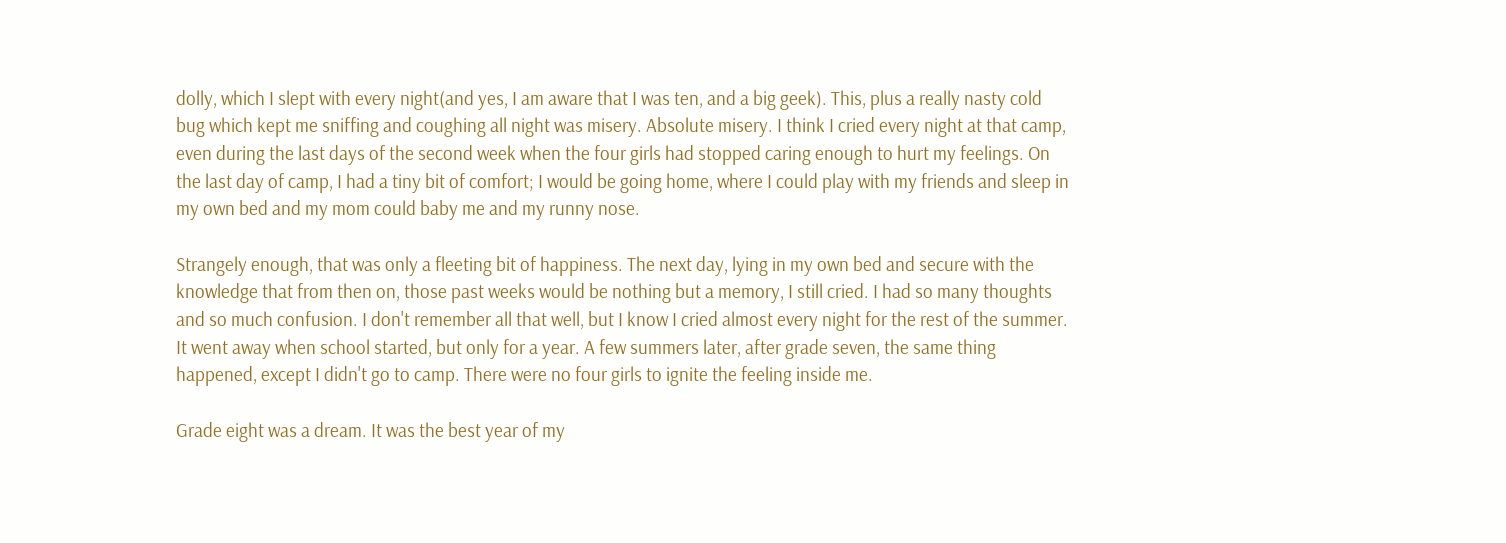dolly, which I slept with every night(and yes, I am aware that I was ten, and a big geek). This, plus a really nasty cold bug which kept me sniffing and coughing all night was misery. Absolute misery. I think I cried every night at that camp, even during the last days of the second week when the four girls had stopped caring enough to hurt my feelings. On the last day of camp, I had a tiny bit of comfort; I would be going home, where I could play with my friends and sleep in my own bed and my mom could baby me and my runny nose.

Strangely enough, that was only a fleeting bit of happiness. The next day, lying in my own bed and secure with the knowledge that from then on, those past weeks would be nothing but a memory, I still cried. I had so many thoughts and so much confusion. I don't remember all that well, but I know I cried almost every night for the rest of the summer. It went away when school started, but only for a year. A few summers later, after grade seven, the same thing happened, except I didn't go to camp. There were no four girls to ignite the feeling inside me.

Grade eight was a dream. It was the best year of my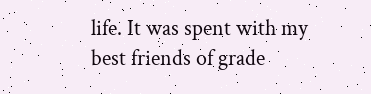life. It was spent with my best friends of grade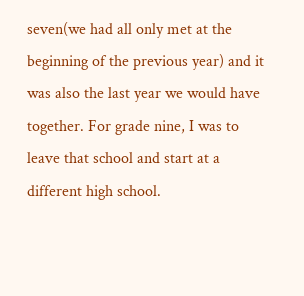seven(we had all only met at the beginning of the previous year) and it was also the last year we would have together. For grade nine, I was to leave that school and start at a different high school.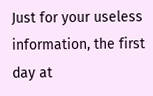Just for your useless information, the first day at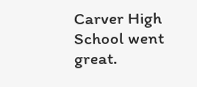Carver High School went great.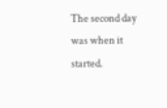The second day was when it started.